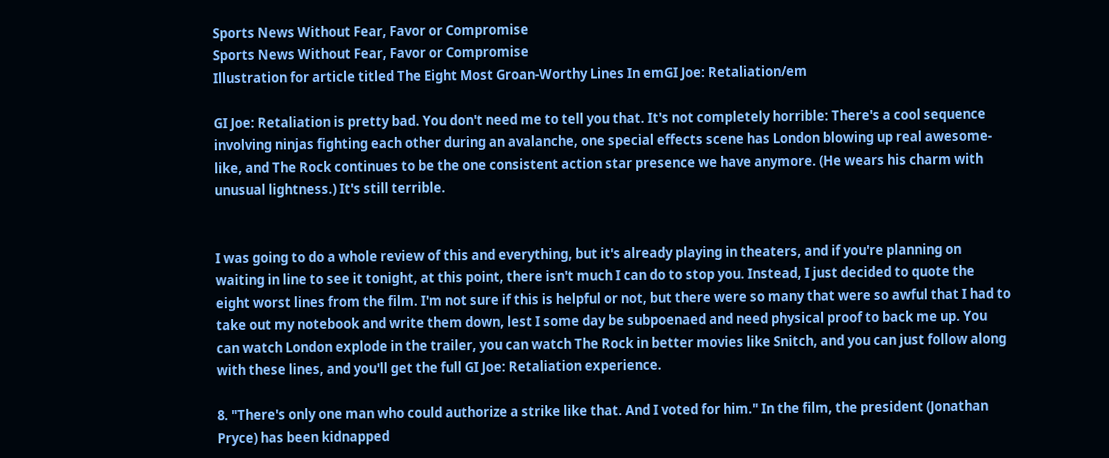Sports News Without Fear, Favor or Compromise
Sports News Without Fear, Favor or Compromise
Illustration for article titled The Eight Most Groan-Worthy Lines In emGI Joe: Retaliation/em

GI Joe: Retaliation is pretty bad. You don't need me to tell you that. It's not completely horrible: There's a cool sequence involving ninjas fighting each other during an avalanche, one special effects scene has London blowing up real awesome-like, and The Rock continues to be the one consistent action star presence we have anymore. (He wears his charm with unusual lightness.) It's still terrible.


I was going to do a whole review of this and everything, but it's already playing in theaters, and if you're planning on waiting in line to see it tonight, at this point, there isn't much I can do to stop you. Instead, I just decided to quote the eight worst lines from the film. I'm not sure if this is helpful or not, but there were so many that were so awful that I had to take out my notebook and write them down, lest I some day be subpoenaed and need physical proof to back me up. You can watch London explode in the trailer, you can watch The Rock in better movies like Snitch, and you can just follow along with these lines, and you'll get the full GI Joe: Retaliation experience.

8. "There's only one man who could authorize a strike like that. And I voted for him." In the film, the president (Jonathan Pryce) has been kidnapped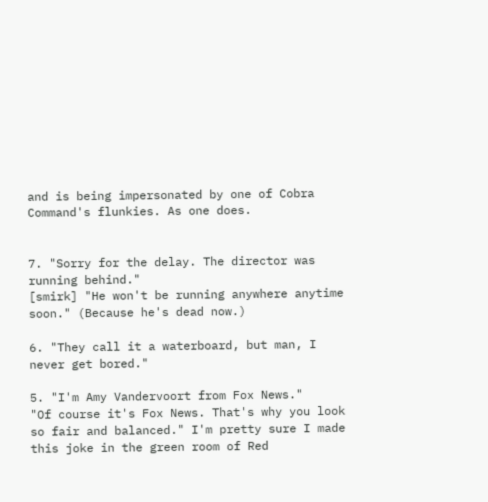and is being impersonated by one of Cobra Command's flunkies. As one does.


7. "Sorry for the delay. The director was running behind."
[smirk] "He won't be running anywhere anytime soon." (Because he's dead now.)

6. "They call it a waterboard, but man, I never get bored."

5. "I'm Amy Vandervoort from Fox News."
"Of course it's Fox News. That's why you look so fair and balanced." I'm pretty sure I made this joke in the green room of Red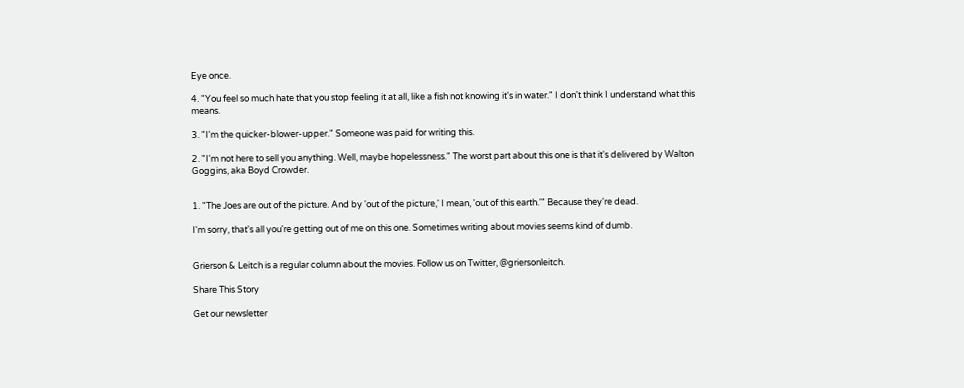Eye once.

4. "You feel so much hate that you stop feeling it at all, like a fish not knowing it's in water." I don't think I understand what this means.

3. "I'm the quicker-blower-upper." Someone was paid for writing this.

2. "I'm not here to sell you anything. Well, maybe hopelessness." The worst part about this one is that it's delivered by Walton Goggins, aka Boyd Crowder.


1. "The Joes are out of the picture. And by 'out of the picture,' I mean, 'out of this earth.'" Because they're dead.

I'm sorry, that's all you're getting out of me on this one. Sometimes writing about movies seems kind of dumb.


Grierson & Leitch is a regular column about the movies. Follow us on Twitter, @griersonleitch.

Share This Story

Get our newsletter